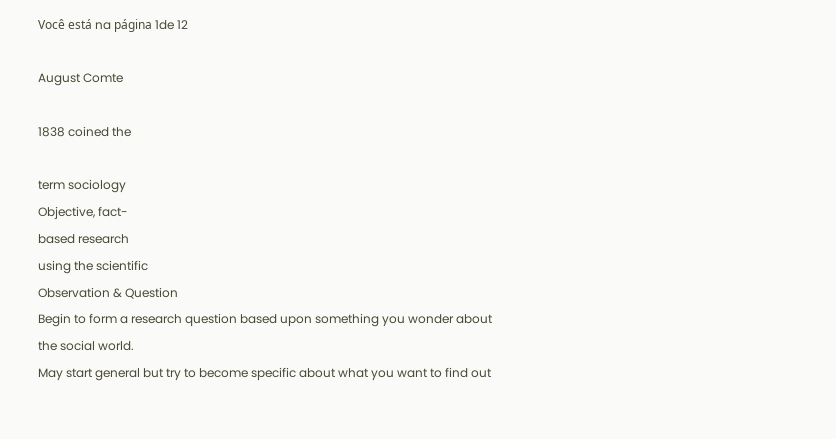Você está na página 1de 12

August Comte

1838 coined the

term sociology
Objective, fact-
based research
using the scientific
Observation & Question
Begin to form a research question based upon something you wonder about
the social world.
May start general but try to become specific about what you want to find out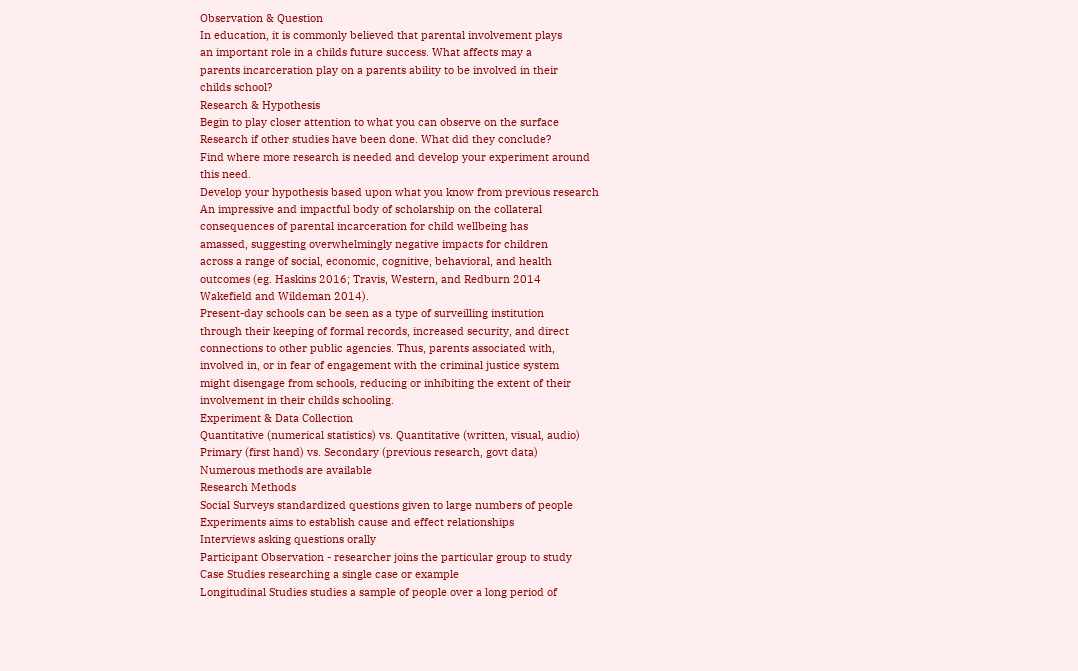Observation & Question
In education, it is commonly believed that parental involvement plays
an important role in a childs future success. What affects may a
parents incarceration play on a parents ability to be involved in their
childs school?
Research & Hypothesis
Begin to play closer attention to what you can observe on the surface
Research if other studies have been done. What did they conclude?
Find where more research is needed and develop your experiment around
this need.
Develop your hypothesis based upon what you know from previous research
An impressive and impactful body of scholarship on the collateral
consequences of parental incarceration for child wellbeing has
amassed, suggesting overwhelmingly negative impacts for children
across a range of social, economic, cognitive, behavioral, and health
outcomes (eg. Haskins 2016; Travis, Western, and Redburn 2014
Wakefield and Wildeman 2014).
Present-day schools can be seen as a type of surveilling institution
through their keeping of formal records, increased security, and direct
connections to other public agencies. Thus, parents associated with,
involved in, or in fear of engagement with the criminal justice system
might disengage from schools, reducing or inhibiting the extent of their
involvement in their childs schooling.
Experiment & Data Collection
Quantitative (numerical statistics) vs. Quantitative (written, visual, audio)
Primary (first hand) vs. Secondary (previous research, govt data)
Numerous methods are available
Research Methods
Social Surveys standardized questions given to large numbers of people
Experiments aims to establish cause and effect relationships
Interviews asking questions orally
Participant Observation - researcher joins the particular group to study
Case Studies researching a single case or example
Longitudinal Studies studies a sample of people over a long period of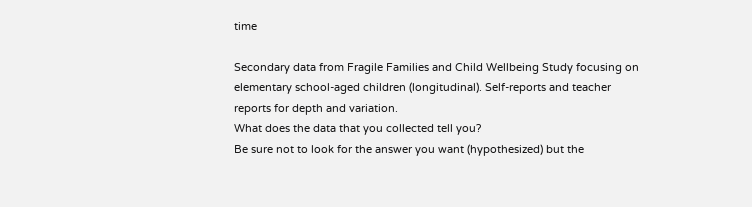time

Secondary data from Fragile Families and Child Wellbeing Study focusing on
elementary school-aged children (longitudinal). Self-reports and teacher
reports for depth and variation.
What does the data that you collected tell you?
Be sure not to look for the answer you want (hypothesized) but the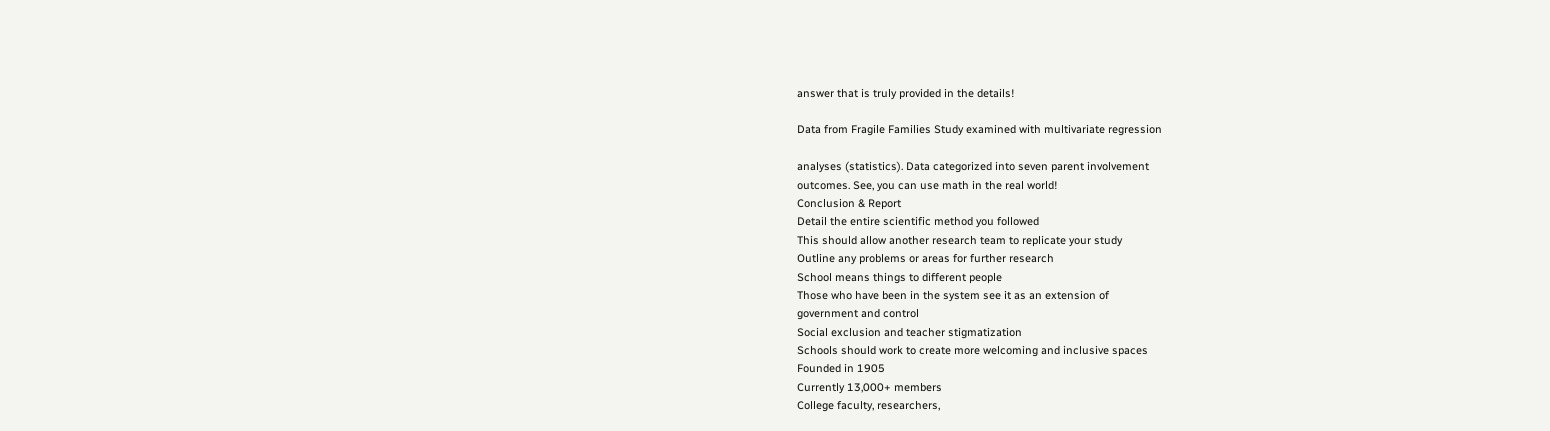answer that is truly provided in the details!

Data from Fragile Families Study examined with multivariate regression

analyses (statistics). Data categorized into seven parent involvement
outcomes. See, you can use math in the real world!
Conclusion & Report
Detail the entire scientific method you followed
This should allow another research team to replicate your study
Outline any problems or areas for further research
School means things to different people
Those who have been in the system see it as an extension of
government and control
Social exclusion and teacher stigmatization
Schools should work to create more welcoming and inclusive spaces
Founded in 1905
Currently 13,000+ members
College faculty, researchers,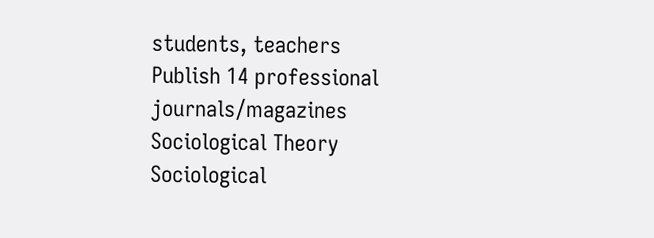students, teachers
Publish 14 professional journals/magazines
Sociological Theory
Sociological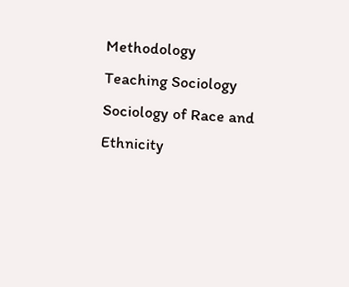Methodology
Teaching Sociology
Sociology of Race and Ethnicity